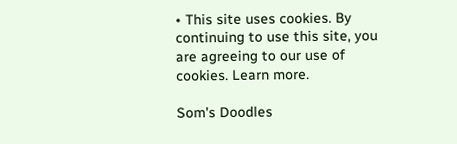• This site uses cookies. By continuing to use this site, you are agreeing to our use of cookies. Learn more.

Som's Doodles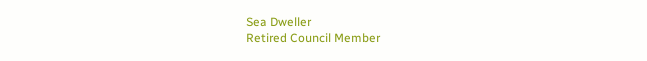Sea Dweller
Retired Council Member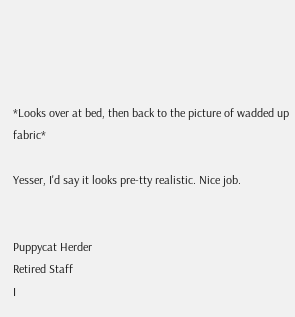*Looks over at bed, then back to the picture of wadded up fabric*

Yesser, I'd say it looks pre-tty realistic. Nice job.


Puppycat Herder
Retired Staff
I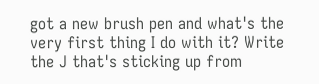got a new brush pen and what's the very first thing I do with it? Write the J that's sticking up from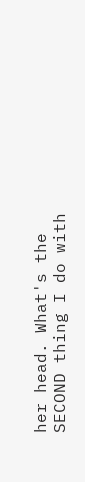her head. What's the SECOND thing I do with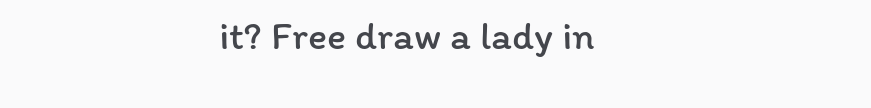it? Free draw a lady in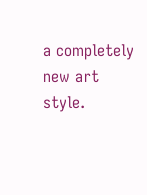a completely new art style.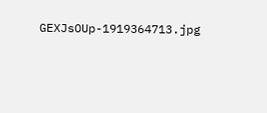GEXJsOUp-1919364713.jpg